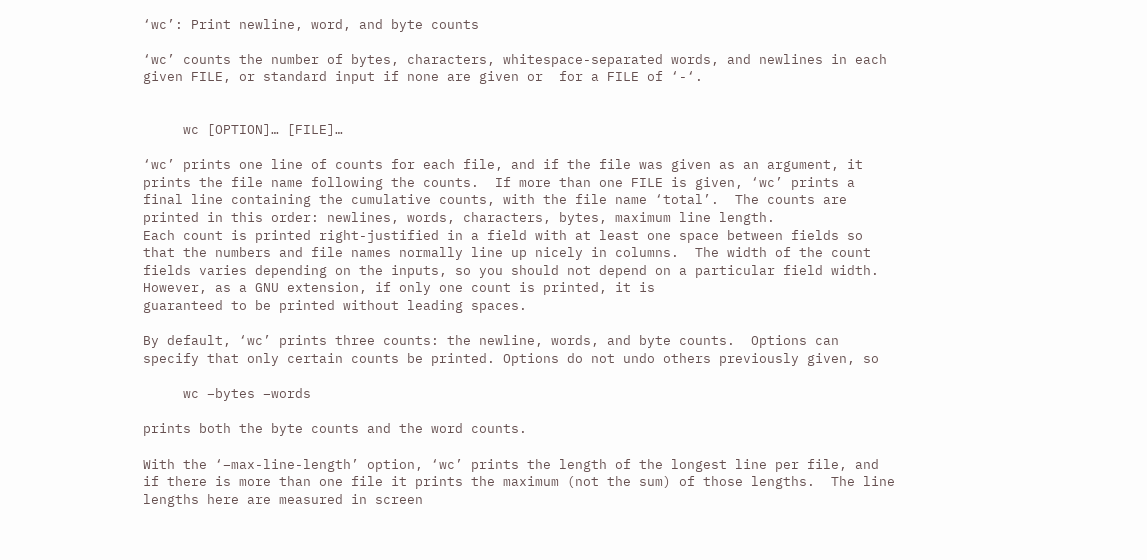‘wc’: Print newline, word, and byte counts

‘wc’ counts the number of bytes, characters, whitespace-separated words, and newlines in each given FILE, or standard input if none are given or  for a FILE of ‘-‘.


     wc [OPTION]… [FILE]…

‘wc’ prints one line of counts for each file, and if the file was given as an argument, it prints the file name following the counts.  If more than one FILE is given, ‘wc’ prints a final line containing the cumulative counts, with the file name ‘total’.  The counts are printed in this order: newlines, words, characters, bytes, maximum line length.
Each count is printed right-justified in a field with at least one space between fields so that the numbers and file names normally line up nicely in columns.  The width of the count fields varies depending on the inputs, so you should not depend on a particular field width. However, as a GNU extension, if only one count is printed, it is
guaranteed to be printed without leading spaces.

By default, ‘wc’ prints three counts: the newline, words, and byte counts.  Options can specify that only certain counts be printed. Options do not undo others previously given, so

     wc –bytes –words

prints both the byte counts and the word counts.

With the ‘–max-line-length’ option, ‘wc’ prints the length of the longest line per file, and if there is more than one file it prints the maximum (not the sum) of those lengths.  The line lengths here are measured in screen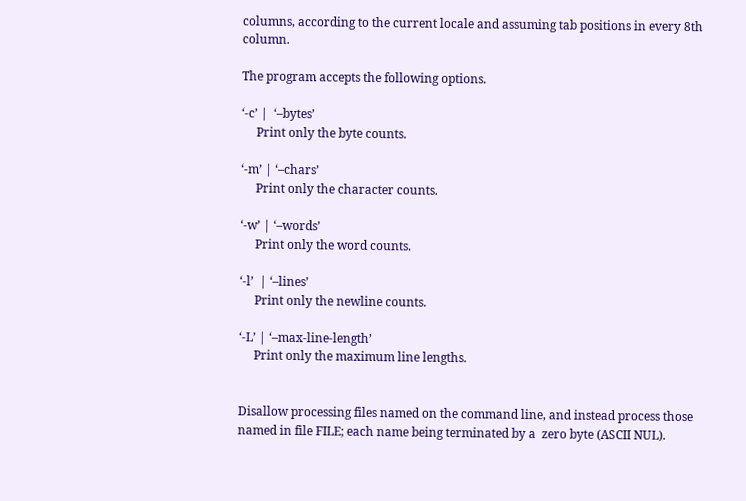columns, according to the current locale and assuming tab positions in every 8th column.

The program accepts the following options.

‘-c’ |  ‘–bytes’
     Print only the byte counts.

‘-m’ | ‘–chars’
     Print only the character counts.

‘-w’ | ‘–words’
     Print only the word counts.

‘-l’  | ‘–lines’
     Print only the newline counts.

‘-L’ | ‘–max-line-length’
     Print only the maximum line lengths.


Disallow processing files named on the command line, and instead process those named in file FILE; each name being terminated by a  zero byte (ASCII NUL).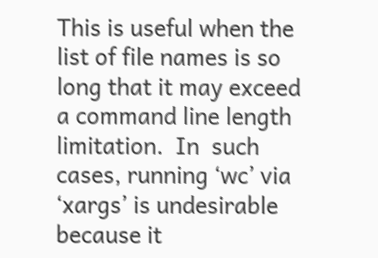This is useful when the list of file names is so long that it may exceed a command line length limitation.  In  such cases, running ‘wc’ via ‘xargs’ is undesirable because it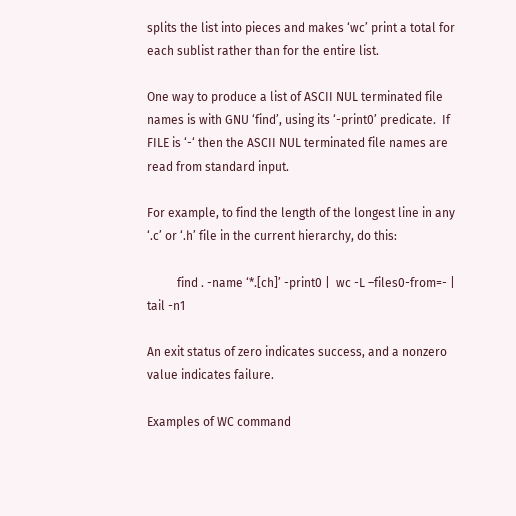splits the list into pieces and makes ‘wc’ print a total for each sublist rather than for the entire list.

One way to produce a list of ASCII NUL terminated file names is with GNU ‘find’, using its ‘-print0’ predicate.  If FILE is ‘-‘ then the ASCII NUL terminated file names are read from standard input.

For example, to find the length of the longest line in any ‘.c’ or ‘.h’ file in the current hierarchy, do this:

          find . -name ‘*.[ch]’ -print0 |  wc -L –files0-from=- | tail -n1

An exit status of zero indicates success, and a nonzero value indicates failure.

Examples of WC command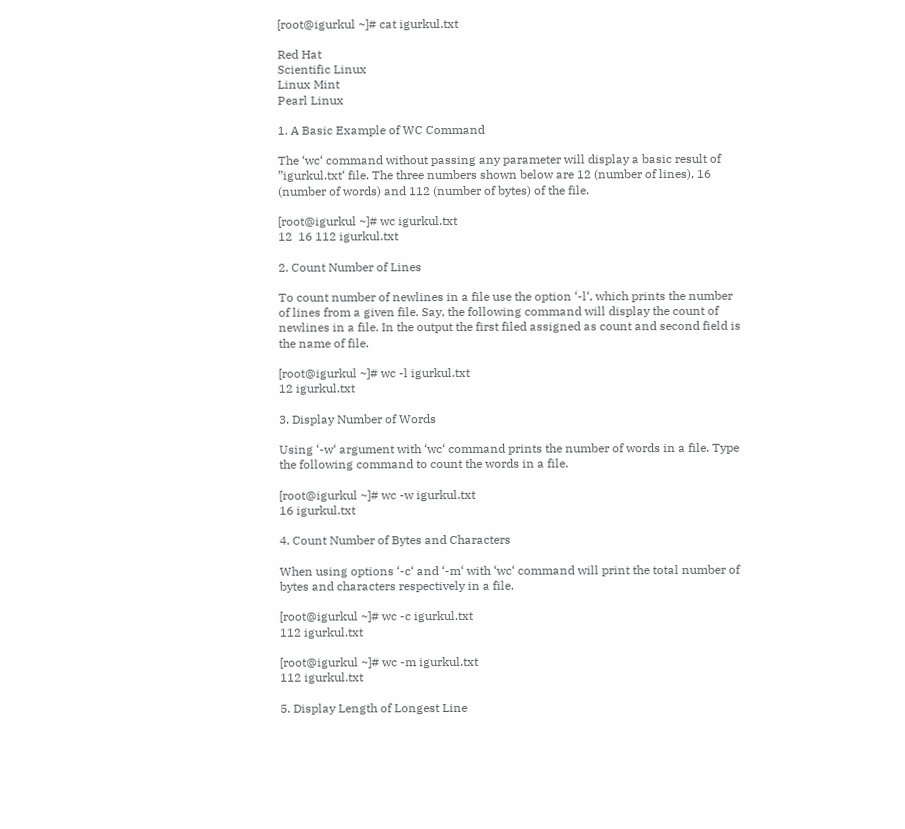[root@igurkul ~]# cat igurkul.txt

Red Hat
Scientific Linux
Linux Mint
Pearl Linux

1. A Basic Example of WC Command

The ‘wc‘ command without passing any parameter will display a basic result of ”igurkul.txt‘ file. The three numbers shown below are 12 (number of lines), 16 (number of words) and 112 (number of bytes) of the file.

[root@igurkul ~]# wc igurkul.txt
12  16 112 igurkul.txt

2. Count Number of Lines

To count number of newlines in a file use the option ‘-l‘, which prints the number of lines from a given file. Say, the following command will display the count of newlines in a file. In the output the first filed assigned as count and second field is the name of file.

[root@igurkul ~]# wc -l igurkul.txt
12 igurkul.txt

3. Display Number of Words

Using ‘-w‘ argument with ‘wc‘ command prints the number of words in a file. Type the following command to count the words in a file.

[root@igurkul ~]# wc -w igurkul.txt
16 igurkul.txt

4. Count Number of Bytes and Characters

When using options ‘-c‘ and ‘-m‘ with ‘wc‘ command will print the total number of bytes and characters respectively in a file.

[root@igurkul ~]# wc -c igurkul.txt
112 igurkul.txt

[root@igurkul ~]# wc -m igurkul.txt
112 igurkul.txt

5. Display Length of Longest Line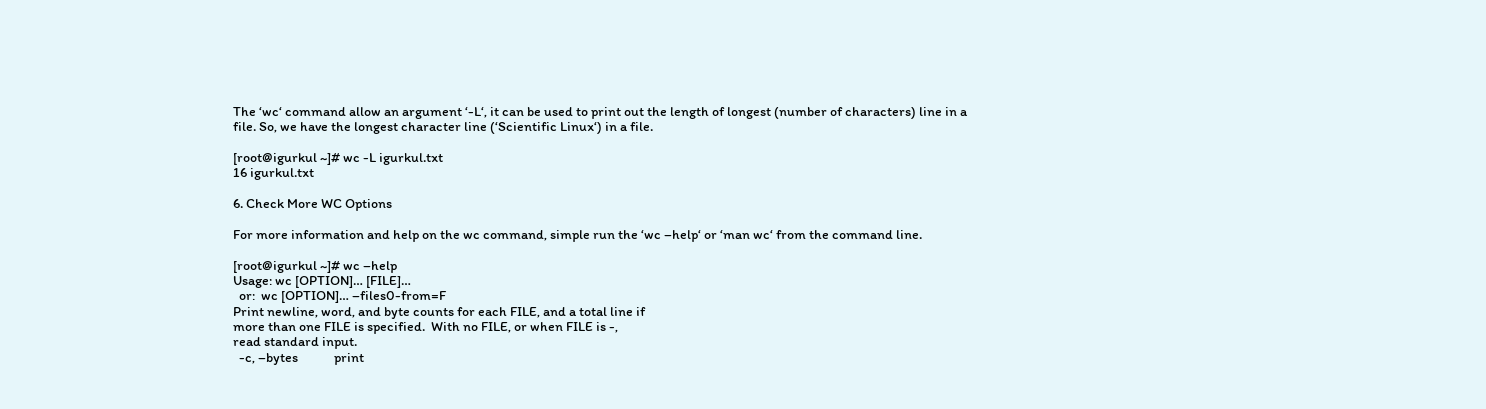The ‘wc‘ command allow an argument ‘-L‘, it can be used to print out the length of longest (number of characters) line in a file. So, we have the longest character line (‘Scientific Linux‘) in a file.

[root@igurkul ~]# wc -L igurkul.txt
16 igurkul.txt

6. Check More WC Options

For more information and help on the wc command, simple run the ‘wc –help‘ or ‘man wc‘ from the command line.

[root@igurkul ~]# wc –help
Usage: wc [OPTION]… [FILE]…
  or:  wc [OPTION]… –files0-from=F
Print newline, word, and byte counts for each FILE, and a total line if
more than one FILE is specified.  With no FILE, or when FILE is -,
read standard input.
  -c, –bytes            print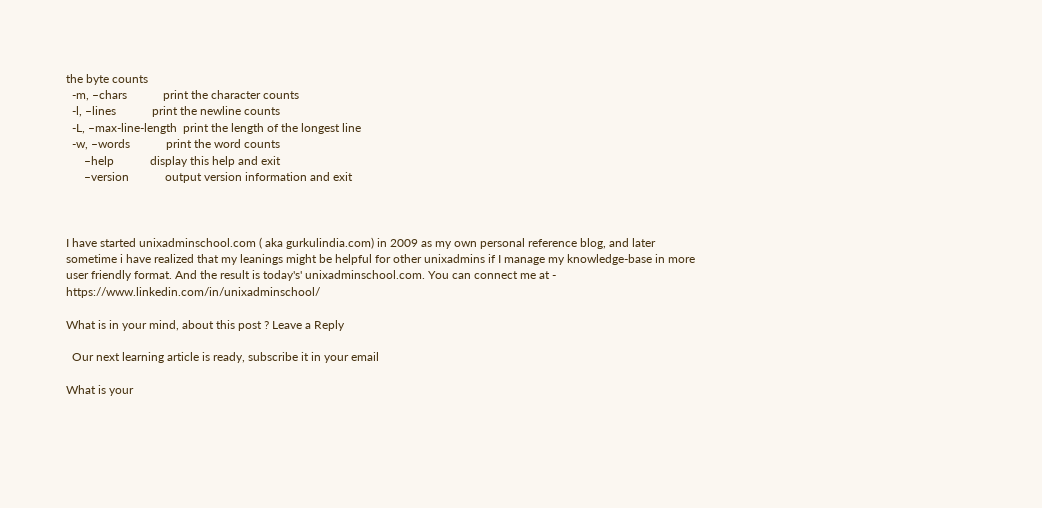the byte counts
  -m, –chars            print the character counts
  -l, –lines            print the newline counts
  -L, –max-line-length  print the length of the longest line
  -w, –words            print the word counts
      –help            display this help and exit
      –version            output version information and exit



I have started unixadminschool.com ( aka gurkulindia.com) in 2009 as my own personal reference blog, and later sometime i have realized that my leanings might be helpful for other unixadmins if I manage my knowledge-base in more user friendly format. And the result is today's' unixadminschool.com. You can connect me at - https://www.linkedin.com/in/unixadminschool/

What is in your mind, about this post ? Leave a Reply

  Our next learning article is ready, subscribe it in your email

What is your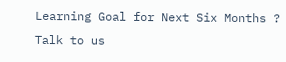Learning Goal for Next Six Months ? Talk to us